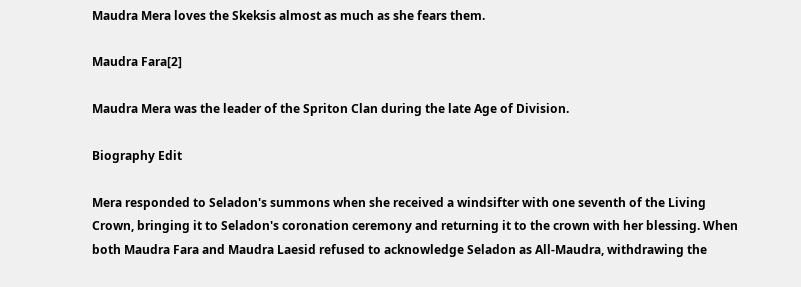Maudra Mera loves the Skeksis almost as much as she fears them.

Maudra Fara[2]

Maudra Mera was the leader of the Spriton Clan during the late Age of Division.

Biography Edit

Mera responded to Seladon's summons when she received a windsifter with one seventh of the Living Crown, bringing it to Seladon's coronation ceremony and returning it to the crown with her blessing. When both Maudra Fara and Maudra Laesid refused to acknowledge Seladon as All-Maudra, withdrawing the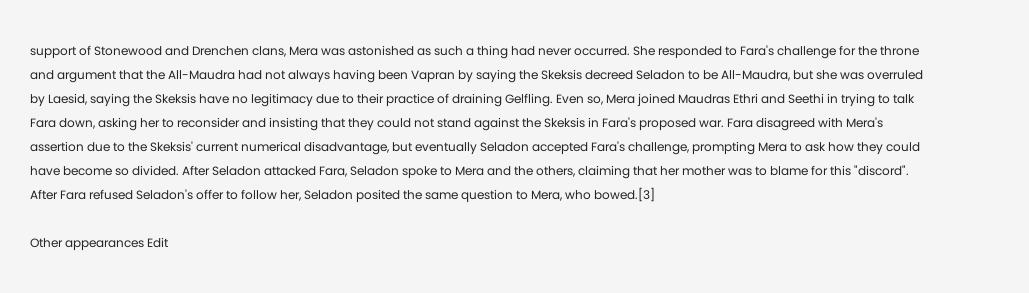support of Stonewood and Drenchen clans, Mera was astonished as such a thing had never occurred. She responded to Fara's challenge for the throne and argument that the All-Maudra had not always having been Vapran by saying the Skeksis decreed Seladon to be All-Maudra, but she was overruled by Laesid, saying the Skeksis have no legitimacy due to their practice of draining Gelfling. Even so, Mera joined Maudras Ethri and Seethi in trying to talk Fara down, asking her to reconsider and insisting that they could not stand against the Skeksis in Fara's proposed war. Fara disagreed with Mera's assertion due to the Skeksis' current numerical disadvantage, but eventually Seladon accepted Fara's challenge, prompting Mera to ask how they could have become so divided. After Seladon attacked Fara, Seladon spoke to Mera and the others, claiming that her mother was to blame for this "discord". After Fara refused Seladon's offer to follow her, Seladon posited the same question to Mera, who bowed.[3]

Other appearances Edit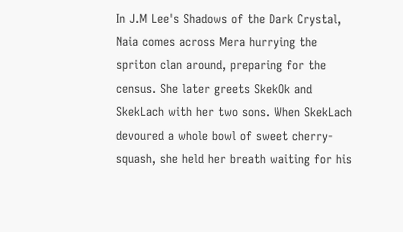In J.M Lee's Shadows of the Dark Crystal, Naia comes across Mera hurrying the spriton clan around, preparing for the census. She later greets SkekOk and SkekLach with her two sons. When SkekLach devoured a whole bowl of sweet cherry-squash, she held her breath waiting for his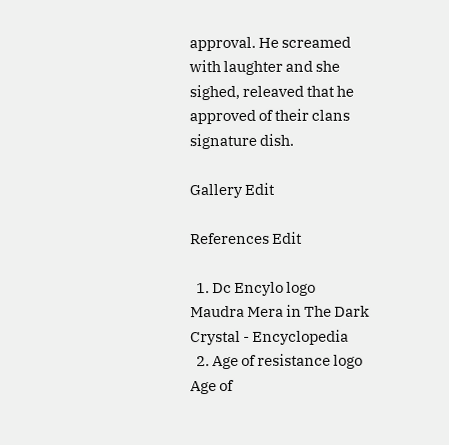approval. He screamed with laughter and she sighed, releaved that he approved of their clans signature dish.

Gallery Edit

References Edit

  1. Dc Encylo logo Maudra Mera in The Dark Crystal - Encyclopedia
  2. Age of resistance logo Age of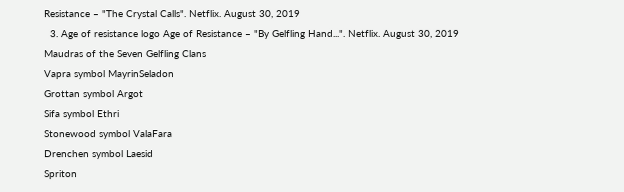Resistance – "The Crystal Calls". Netflix. August 30, 2019
  3. Age of resistance logo Age of Resistance – "By Gelfling Hand...". Netflix. August 30, 2019
Maudras of the Seven Gelfling Clans
Vapra symbol MayrinSeladon
Grottan symbol Argot
Sifa symbol Ethri
Stonewood symbol ValaFara
Drenchen symbol Laesid
Spriton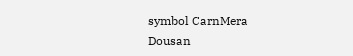symbol CarnMera
Dousan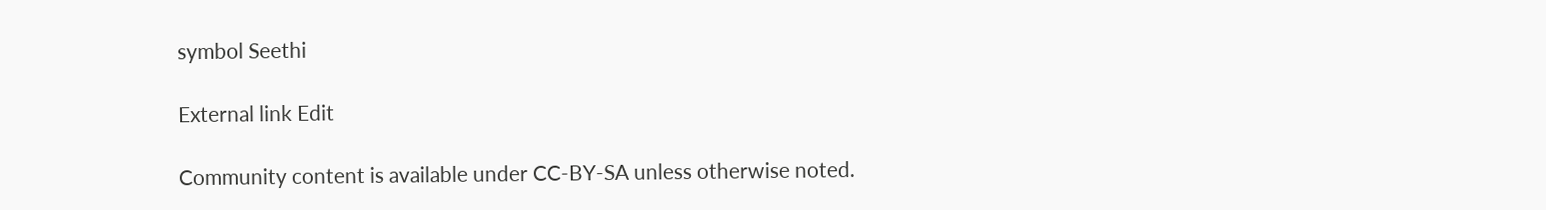symbol Seethi

External link Edit

Community content is available under CC-BY-SA unless otherwise noted.